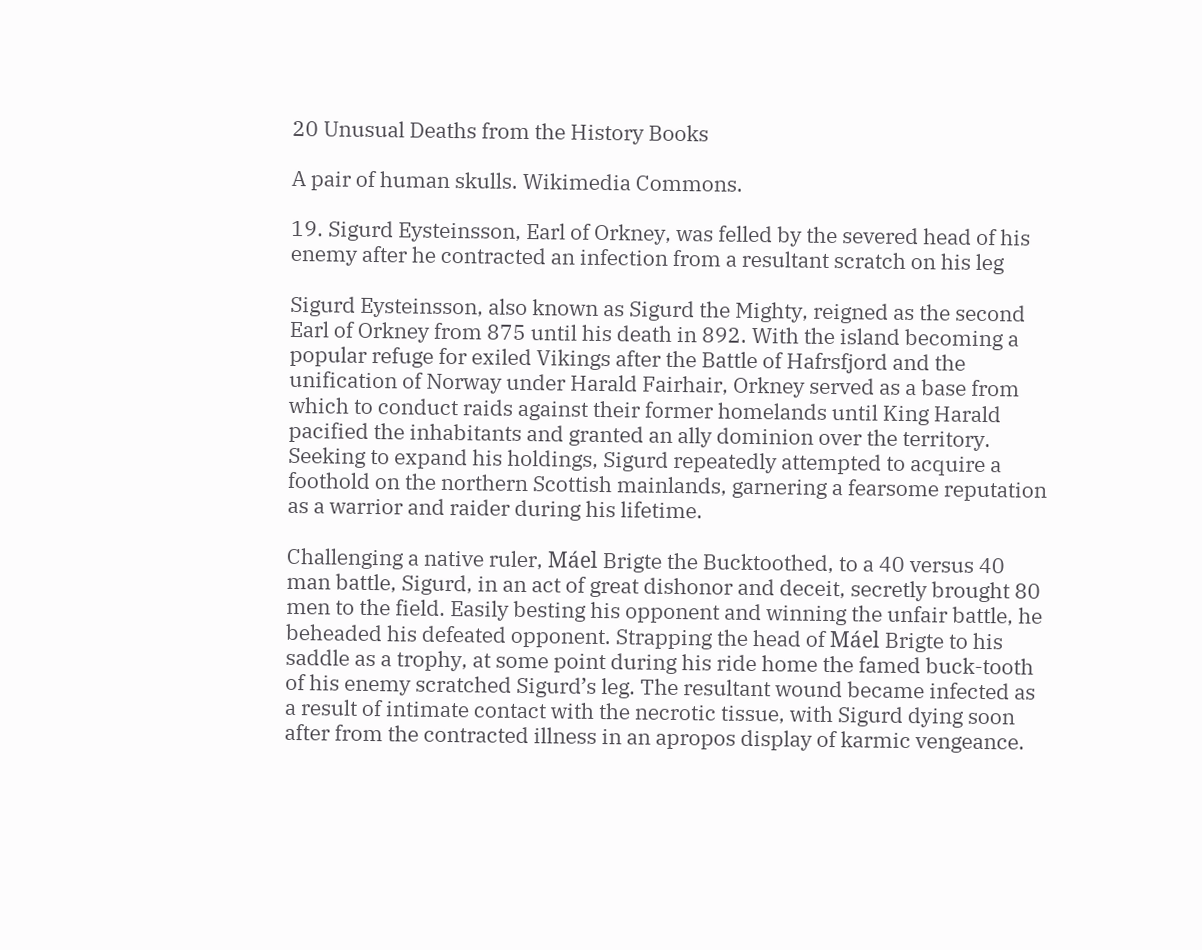20 Unusual Deaths from the History Books

A pair of human skulls. Wikimedia Commons.

19. Sigurd Eysteinsson, Earl of Orkney, was felled by the severed head of his enemy after he contracted an infection from a resultant scratch on his leg

Sigurd Eysteinsson, also known as Sigurd the Mighty, reigned as the second Earl of Orkney from 875 until his death in 892. With the island becoming a popular refuge for exiled Vikings after the Battle of Hafrsfjord and the unification of Norway under Harald Fairhair, Orkney served as a base from which to conduct raids against their former homelands until King Harald pacified the inhabitants and granted an ally dominion over the territory. Seeking to expand his holdings, Sigurd repeatedly attempted to acquire a foothold on the northern Scottish mainlands, garnering a fearsome reputation as a warrior and raider during his lifetime.

Challenging a native ruler, Máel Brigte the Bucktoothed, to a 40 versus 40 man battle, Sigurd, in an act of great dishonor and deceit, secretly brought 80 men to the field. Easily besting his opponent and winning the unfair battle, he beheaded his defeated opponent. Strapping the head of Máel Brigte to his saddle as a trophy, at some point during his ride home the famed buck-tooth of his enemy scratched Sigurd’s leg. The resultant wound became infected as a result of intimate contact with the necrotic tissue, with Sigurd dying soon after from the contracted illness in an apropos display of karmic vengeance.